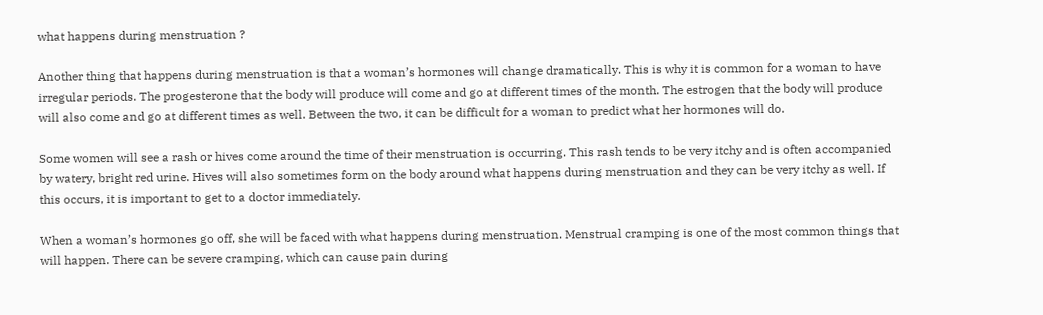what happens during menstruation ?

Another thing that happens during menstruation is that a woman’s hormones will change dramatically. This is why it is common for a woman to have irregular periods. The progesterone that the body will produce will come and go at different times of the month. The estrogen that the body will produce will also come and go at different times as well. Between the two, it can be difficult for a woman to predict what her hormones will do.

Some women will see a rash or hives come around the time of their menstruation is occurring. This rash tends to be very itchy and is often accompanied by watery, bright red urine. Hives will also sometimes form on the body around what happens during menstruation and they can be very itchy as well. If this occurs, it is important to get to a doctor immediately.

When a woman’s hormones go off, she will be faced with what happens during menstruation. Menstrual cramping is one of the most common things that will happen. There can be severe cramping, which can cause pain during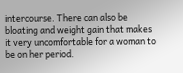intercourse. There can also be bloating and weight gain that makes it very uncomfortable for a woman to be on her period.